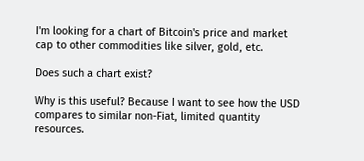I'm looking for a chart of Bitcoin's price and market cap to other commodities like silver, gold, etc.

Does such a chart exist?

Why is this useful? Because I want to see how the USD compares to similar non-Fiat, limited quantity resources.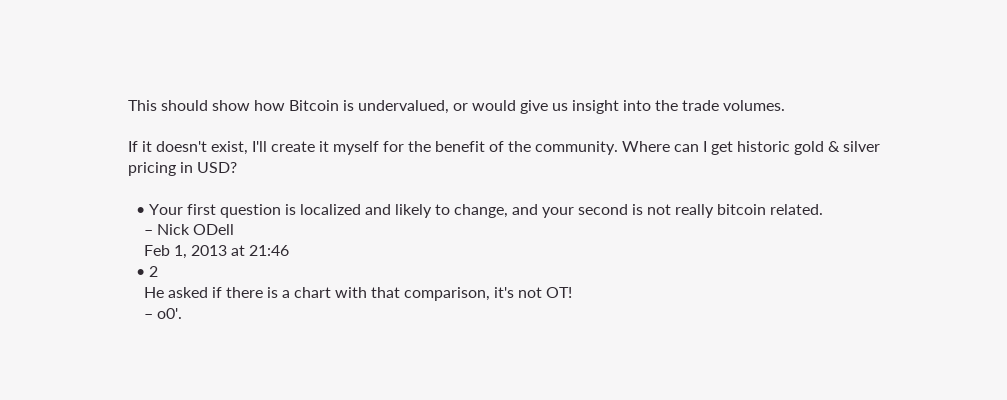This should show how Bitcoin is undervalued, or would give us insight into the trade volumes.

If it doesn't exist, I'll create it myself for the benefit of the community. Where can I get historic gold & silver pricing in USD?

  • Your first question is localized and likely to change, and your second is not really bitcoin related.
    – Nick ODell
    Feb 1, 2013 at 21:46
  • 2
    He asked if there is a chart with that comparison, it's not OT!
    – o0'.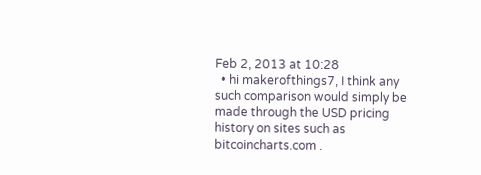Feb 2, 2013 at 10:28
  • hi makerofthings7, I think any such comparison would simply be made through the USD pricing history on sites such as bitcoincharts.com .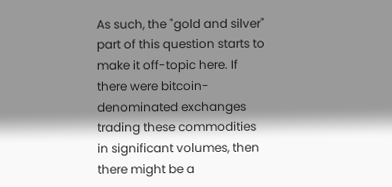As such, the "gold and silver" part of this question starts to make it off-topic here. If there were bitcoin-denominated exchanges trading these commodities in significant volumes, then there might be a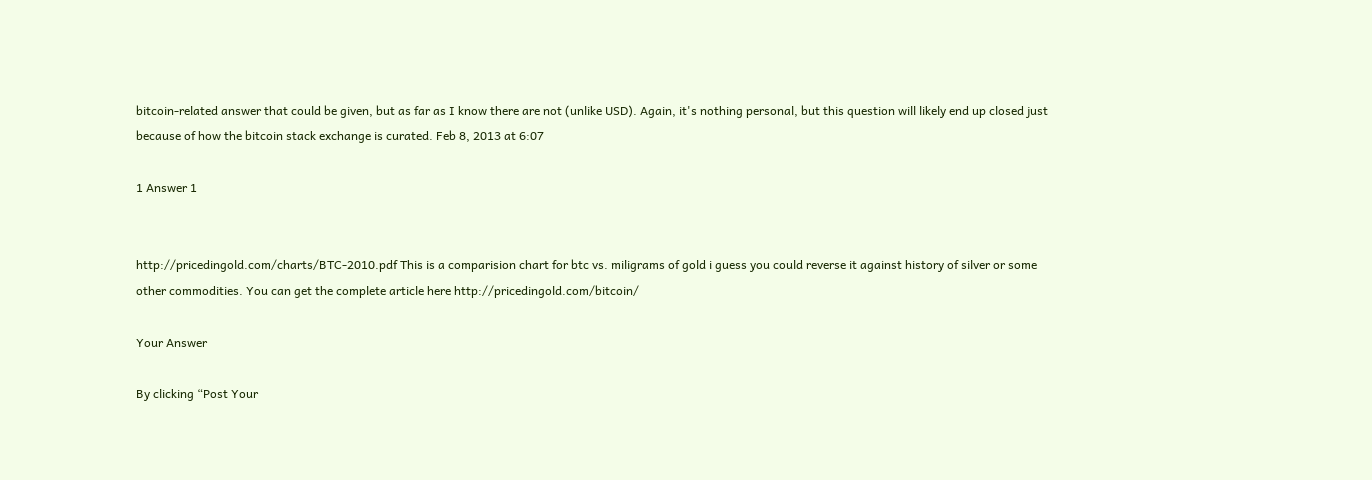bitcoin-related answer that could be given, but as far as I know there are not (unlike USD). Again, it's nothing personal, but this question will likely end up closed just because of how the bitcoin stack exchange is curated. Feb 8, 2013 at 6:07

1 Answer 1


http://pricedingold.com/charts/BTC-2010.pdf This is a comparision chart for btc vs. miligrams of gold i guess you could reverse it against history of silver or some other commodities. You can get the complete article here http://pricedingold.com/bitcoin/

Your Answer

By clicking “Post Your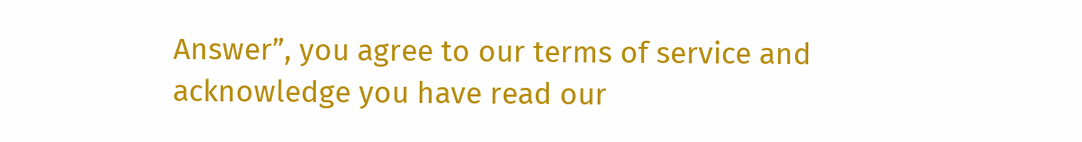Answer”, you agree to our terms of service and acknowledge you have read our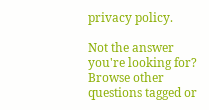privacy policy.

Not the answer you're looking for? Browse other questions tagged or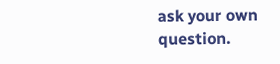ask your own question.